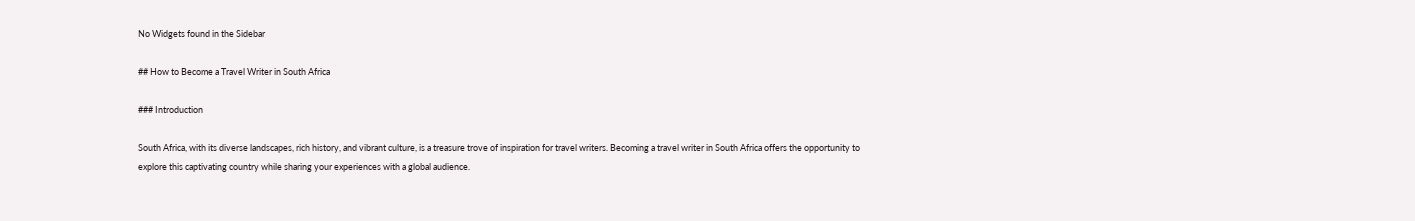No Widgets found in the Sidebar

## How to Become a Travel Writer in South Africa

### Introduction

South Africa, with its diverse landscapes, rich history, and vibrant culture, is a treasure trove of inspiration for travel writers. Becoming a travel writer in South Africa offers the opportunity to explore this captivating country while sharing your experiences with a global audience.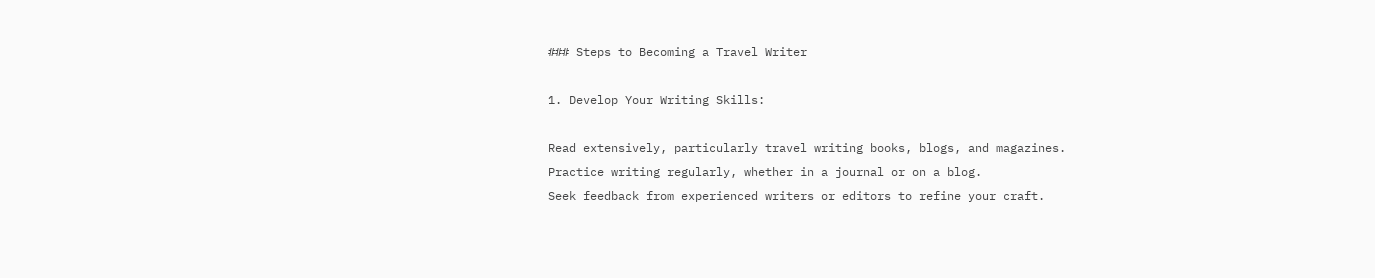### Steps to Becoming a Travel Writer

1. Develop Your Writing Skills:

Read extensively, particularly travel writing books, blogs, and magazines.
Practice writing regularly, whether in a journal or on a blog.
Seek feedback from experienced writers or editors to refine your craft.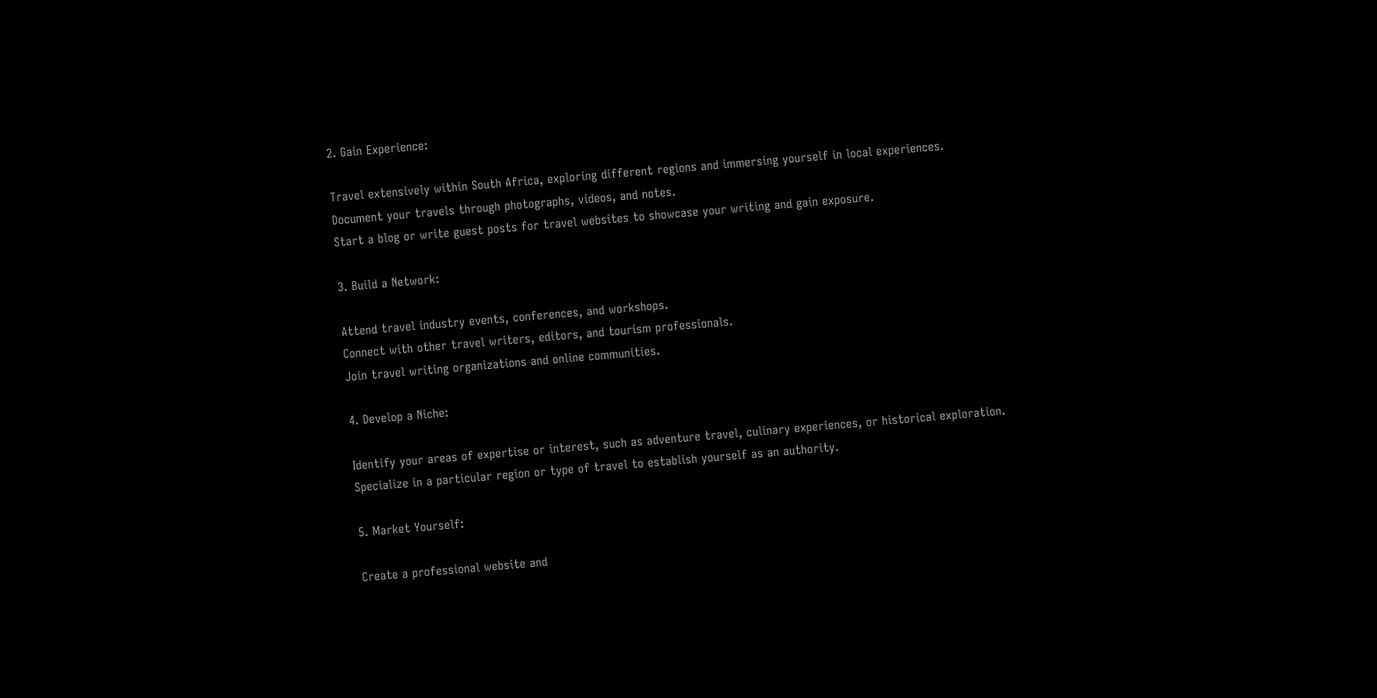2. Gain Experience:

Travel extensively within South Africa, exploring different regions and immersing yourself in local experiences.
Document your travels through photographs, videos, and notes.
Start a blog or write guest posts for travel websites to showcase your writing and gain exposure.

3. Build a Network:

Attend travel industry events, conferences, and workshops.
Connect with other travel writers, editors, and tourism professionals.
Join travel writing organizations and online communities.

4. Develop a Niche:

Identify your areas of expertise or interest, such as adventure travel, culinary experiences, or historical exploration.
Specialize in a particular region or type of travel to establish yourself as an authority.

5. Market Yourself:

Create a professional website and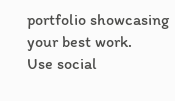portfolio showcasing your best work.
Use social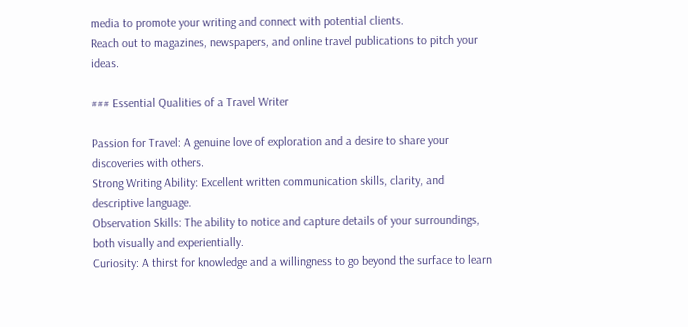media to promote your writing and connect with potential clients.
Reach out to magazines, newspapers, and online travel publications to pitch your ideas.

### Essential Qualities of a Travel Writer

Passion for Travel: A genuine love of exploration and a desire to share your discoveries with others.
Strong Writing Ability: Excellent written communication skills, clarity, and descriptive language.
Observation Skills: The ability to notice and capture details of your surroundings, both visually and experientially.
Curiosity: A thirst for knowledge and a willingness to go beyond the surface to learn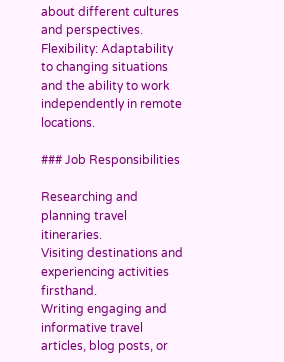about different cultures and perspectives.
Flexibility: Adaptability to changing situations and the ability to work independently in remote locations.

### Job Responsibilities

Researching and planning travel itineraries.
Visiting destinations and experiencing activities firsthand.
Writing engaging and informative travel articles, blog posts, or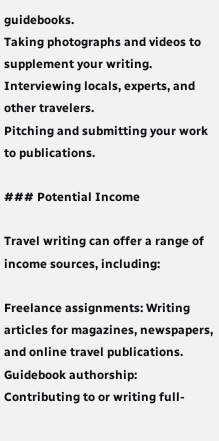guidebooks.
Taking photographs and videos to supplement your writing.
Interviewing locals, experts, and other travelers.
Pitching and submitting your work to publications.

### Potential Income

Travel writing can offer a range of income sources, including:

Freelance assignments: Writing articles for magazines, newspapers, and online travel publications.
Guidebook authorship: Contributing to or writing full-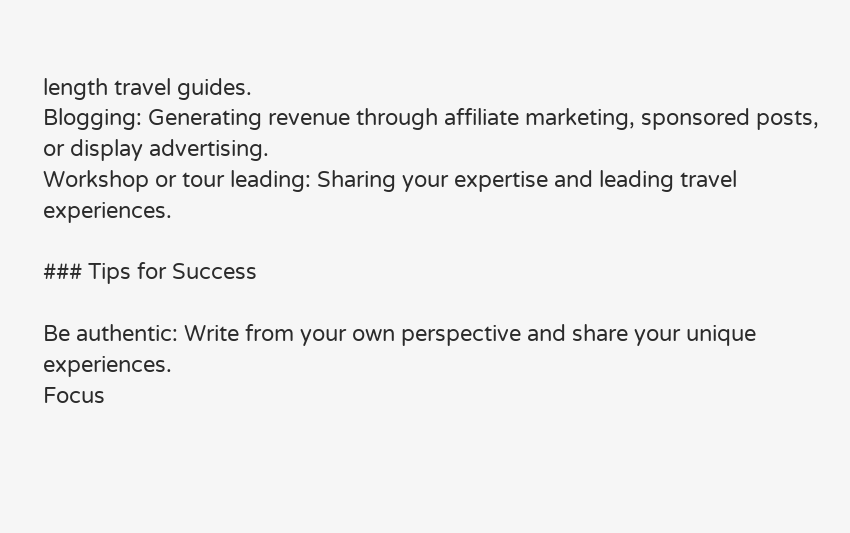length travel guides.
Blogging: Generating revenue through affiliate marketing, sponsored posts, or display advertising.
Workshop or tour leading: Sharing your expertise and leading travel experiences.

### Tips for Success

Be authentic: Write from your own perspective and share your unique experiences.
Focus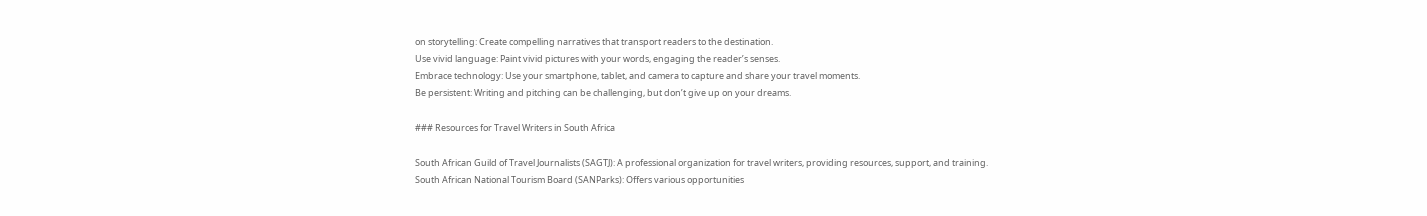on storytelling: Create compelling narratives that transport readers to the destination.
Use vivid language: Paint vivid pictures with your words, engaging the reader’s senses.
Embrace technology: Use your smartphone, tablet, and camera to capture and share your travel moments.
Be persistent: Writing and pitching can be challenging, but don’t give up on your dreams.

### Resources for Travel Writers in South Africa

South African Guild of Travel Journalists (SAGTJ): A professional organization for travel writers, providing resources, support, and training.
South African National Tourism Board (SANParks): Offers various opportunities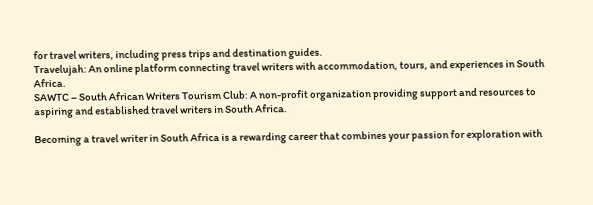for travel writers, including press trips and destination guides.
Travelujah: An online platform connecting travel writers with accommodation, tours, and experiences in South Africa.
SAWTC – South African Writers Tourism Club: A non-profit organization providing support and resources to aspiring and established travel writers in South Africa.

Becoming a travel writer in South Africa is a rewarding career that combines your passion for exploration with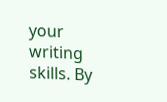your writing skills. By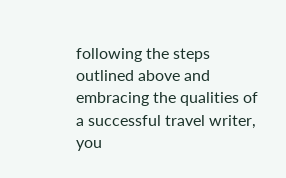following the steps outlined above and embracing the qualities of a successful travel writer, you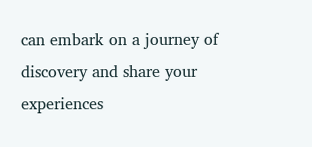can embark on a journey of discovery and share your experiences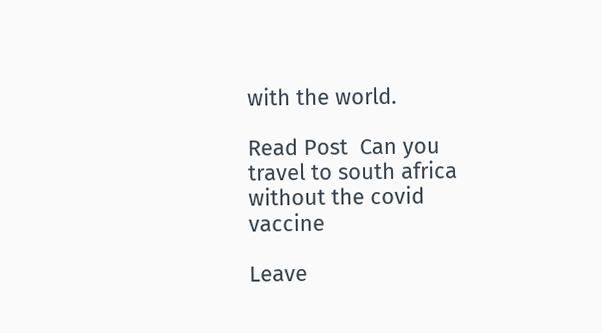with the world.

Read Post  Can you travel to south africa without the covid vaccine

Leave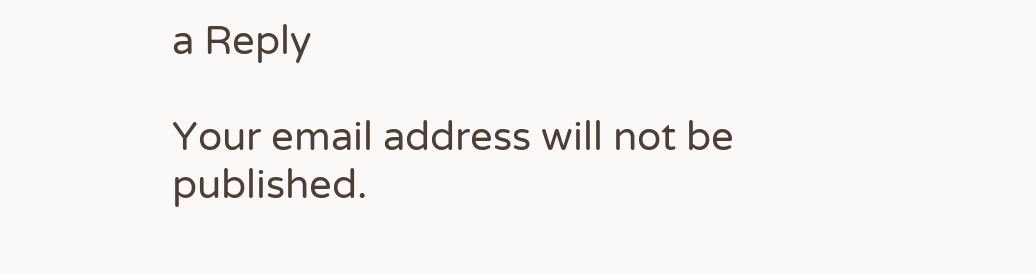a Reply

Your email address will not be published.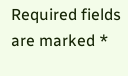Required fields are marked *